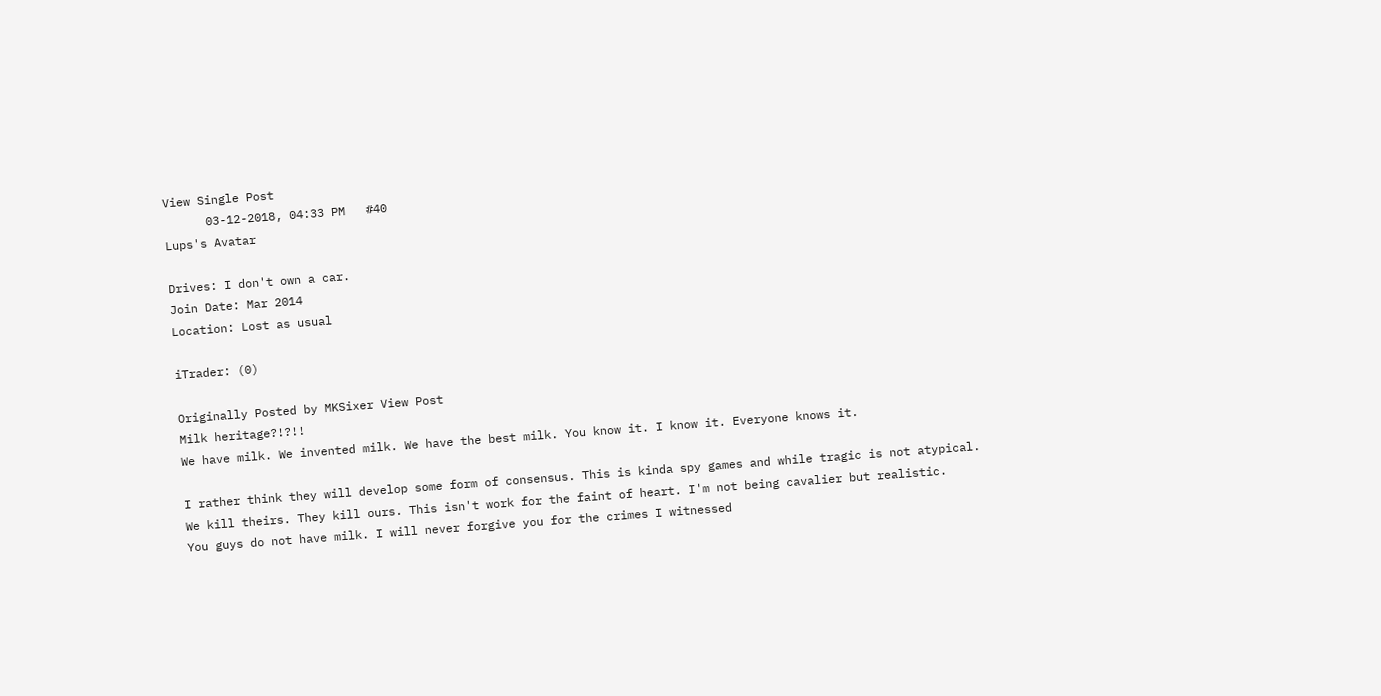View Single Post
      03-12-2018, 04:33 PM   #40
Lups's Avatar

Drives: I don't own a car.
Join Date: Mar 2014
Location: Lost as usual

iTrader: (0)

Originally Posted by MKSixer View Post
Milk heritage?!?!!
We have milk. We invented milk. We have the best milk. You know it. I know it. Everyone knows it.

I rather think they will develop some form of consensus. This is kinda spy games and while tragic is not atypical. We kill theirs. They kill ours. This isn't work for the faint of heart. I'm not being cavalier but realistic.
You guys do not have milk. I will never forgive you for the crimes I witnessed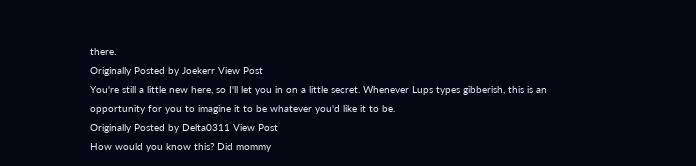there.
Originally Posted by Joekerr View Post
You're still a little new here, so I'll let you in on a little secret. Whenever Lups types gibberish, this is an opportunity for you to imagine it to be whatever you'd like it to be.
Originally Posted by Delta0311 View Post
How would you know this? Did mommy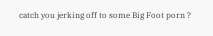catch you jerking off to some Big Foot porn ?